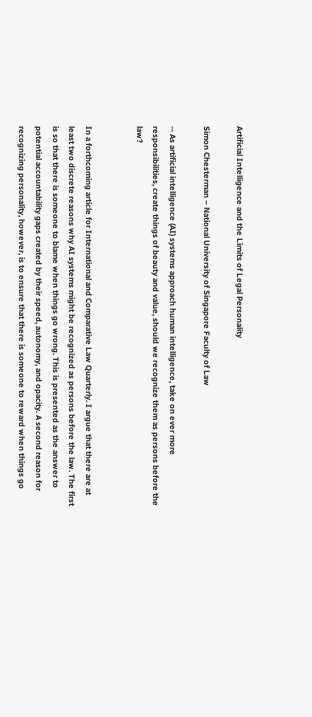Artificial Intelligence and the Limits of Legal Personality

Simon Chesterman – National University of Singapore Faculty of Law

-- As artificial intelligence (AI) systems approach human intelligence, take on ever more responsibilities, create things of beauty and value, should we recognize them as persons before the law?


In a forthcoming article for International and Comparative Law Quarterly. I argue that there are at least two discrete reasons why AI systems might be recognized as persons before the law. The first is so that there is someone to blame when things go wrong. This is presented as the answer to potential accountability gaps created by their speed, autonomy, and opacity. A second reason for recognizing personality, however, is to ensure that there is someone to reward when things go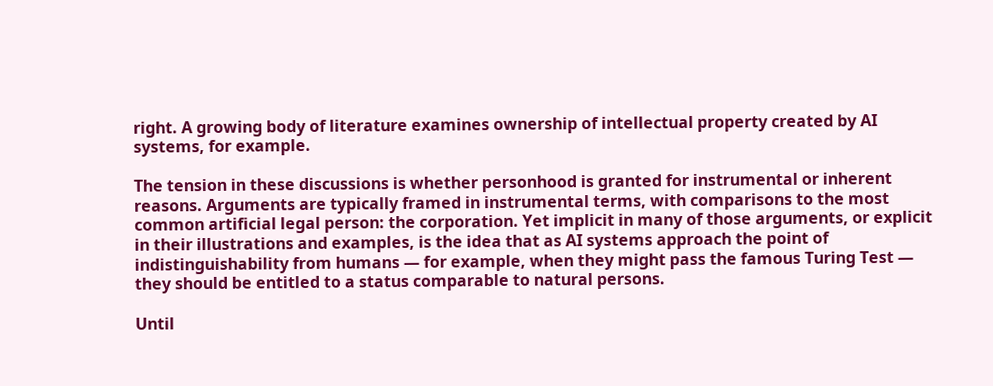right. A growing body of literature examines ownership of intellectual property created by AI systems, for example.

The tension in these discussions is whether personhood is granted for instrumental or inherent reasons. Arguments are typically framed in instrumental terms, with comparisons to the most common artificial legal person: the corporation. Yet implicit in many of those arguments, or explicit in their illustrations and examples, is the idea that as AI systems approach the point of indistinguishability from humans — for example, when they might pass the famous Turing Test — they should be entitled to a status comparable to natural persons.

Until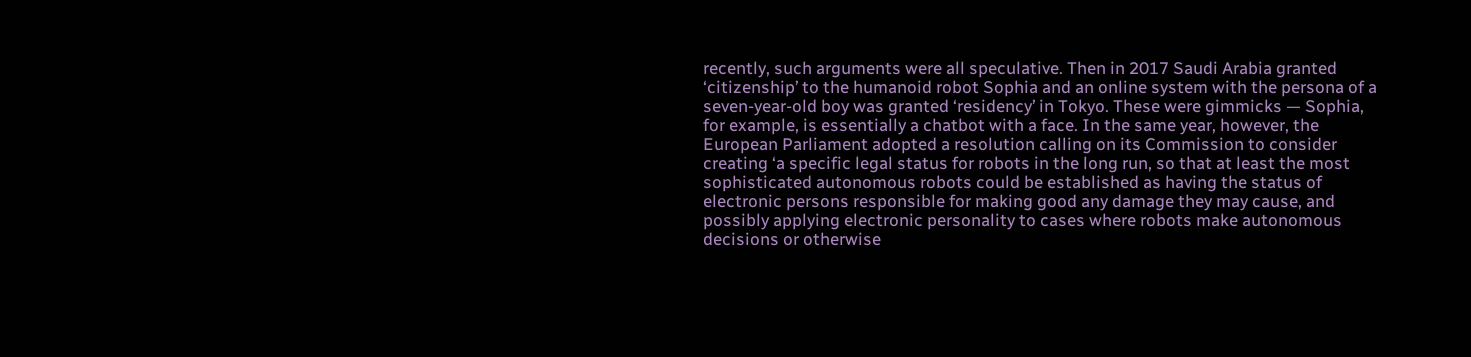recently, such arguments were all speculative. Then in 2017 Saudi Arabia granted ‘citizenship’ to the humanoid robot Sophia and an online system with the persona of a seven-year-old boy was granted ‘residency’ in Tokyo. These were gimmicks — Sophia, for example, is essentially a chatbot with a face. In the same year, however, the European Parliament adopted a resolution calling on its Commission to consider creating ‘a specific legal status for robots in the long run, so that at least the most sophisticated autonomous robots could be established as having the status of electronic persons responsible for making good any damage they may cause, and possibly applying electronic personality to cases where robots make autonomous decisions or otherwise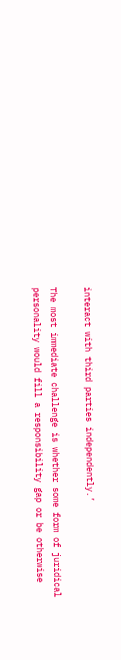interact with third parties independently.’

The most immediate challenge is whether some form of juridical personality would fill a responsibility gap or be otherwise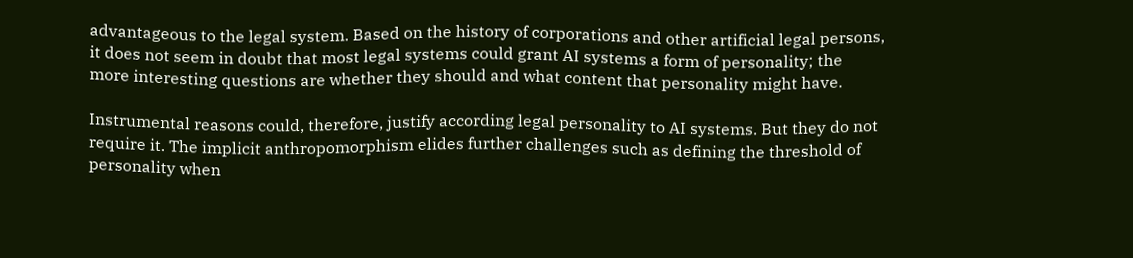advantageous to the legal system. Based on the history of corporations and other artificial legal persons, it does not seem in doubt that most legal systems could grant AI systems a form of personality; the more interesting questions are whether they should and what content that personality might have.

Instrumental reasons could, therefore, justify according legal personality to AI systems. But they do not require it. The implicit anthropomorphism elides further challenges such as defining the threshold of personality when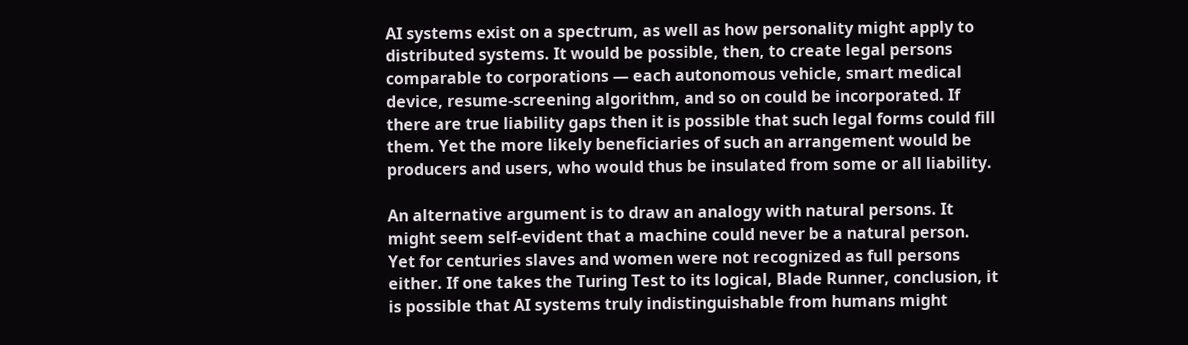AI systems exist on a spectrum, as well as how personality might apply to distributed systems. It would be possible, then, to create legal persons comparable to corporations — each autonomous vehicle, smart medical device, resume-screening algorithm, and so on could be incorporated. If there are true liability gaps then it is possible that such legal forms could fill them. Yet the more likely beneficiaries of such an arrangement would be producers and users, who would thus be insulated from some or all liability.

An alternative argument is to draw an analogy with natural persons. It might seem self-evident that a machine could never be a natural person. Yet for centuries slaves and women were not recognized as full persons either. If one takes the Turing Test to its logical, Blade Runner, conclusion, it is possible that AI systems truly indistinguishable from humans might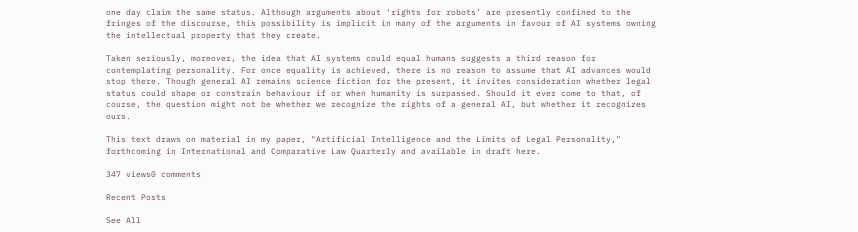one day claim the same status. Although arguments about ‘rights for robots’ are presently confined to the fringes of the discourse, this possibility is implicit in many of the arguments in favour of AI systems owning the intellectual property that they create.

Taken seriously, moreover, the idea that AI systems could equal humans suggests a third reason for contemplating personality. For once equality is achieved, there is no reason to assume that AI advances would stop there. Though general AI remains science fiction for the present, it invites consideration whether legal status could shape or constrain behaviour if or when humanity is surpassed. Should it ever come to that, of course, the question might not be whether we recognize the rights of a general AI, but whether it recognizes ours.

This text draws on material in my paper, "Artificial Intelligence and the Limits of Legal Personality," forthcoming in International and Comparative Law Quarterly and available in draft here.

347 views0 comments

Recent Posts

See All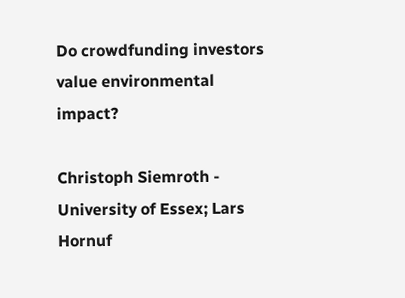Do crowdfunding investors value environmental impact?

Christoph Siemroth - University of Essex; Lars Hornuf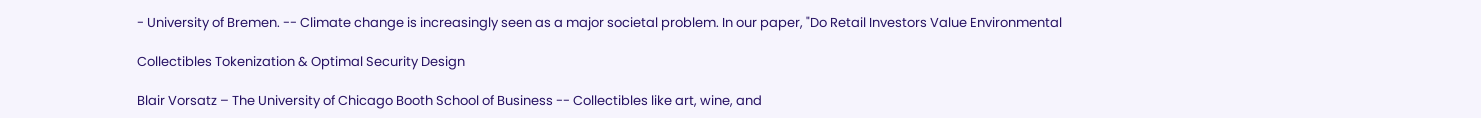- University of Bremen. -- Climate change is increasingly seen as a major societal problem. In our paper, "Do Retail Investors Value Environmental

Collectibles Tokenization & Optimal Security Design

Blair Vorsatz – The University of Chicago Booth School of Business -- Collectibles like art, wine, and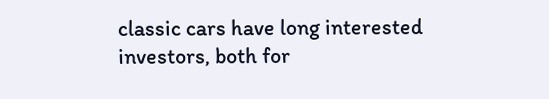classic cars have long interested investors, both for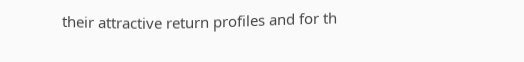their attractive return profiles and for th